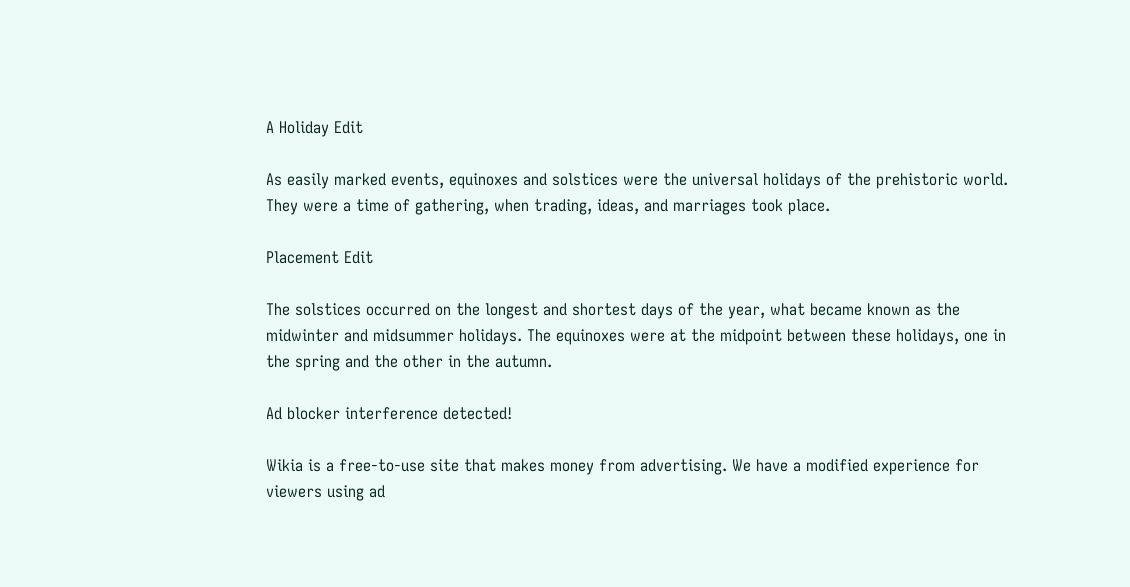A Holiday Edit

As easily marked events, equinoxes and solstices were the universal holidays of the prehistoric world. They were a time of gathering, when trading, ideas, and marriages took place.

Placement Edit

The solstices occurred on the longest and shortest days of the year, what became known as the midwinter and midsummer holidays. The equinoxes were at the midpoint between these holidays, one in the spring and the other in the autumn.

Ad blocker interference detected!

Wikia is a free-to-use site that makes money from advertising. We have a modified experience for viewers using ad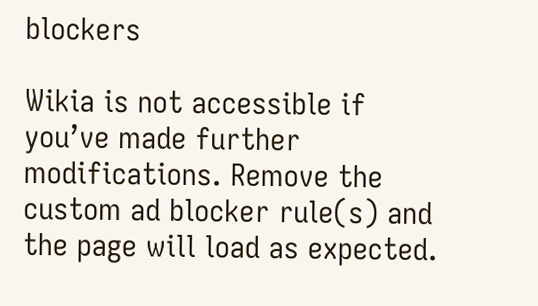blockers

Wikia is not accessible if you’ve made further modifications. Remove the custom ad blocker rule(s) and the page will load as expected.